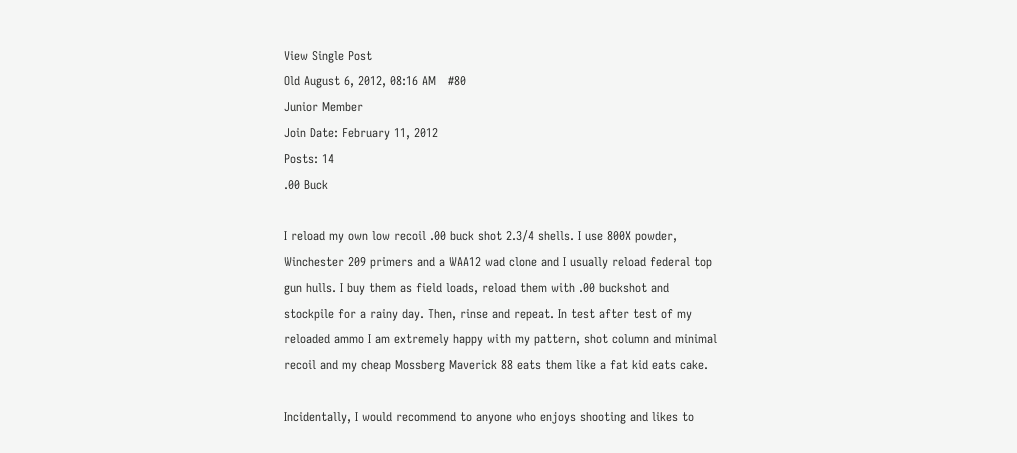View Single Post
Old August 6, 2012, 08:16 AM   #80
Junior Member
Join Date: February 11, 2012
Posts: 14
.00 Buck

I reload my own low recoil .00 buck shot 2.3/4 shells. I use 800X powder, Winchester 209 primers and a WAA12 wad clone and I usually reload federal top gun hulls. I buy them as field loads, reload them with .00 buckshot and stockpile for a rainy day. Then, rinse and repeat. In test after test of my reloaded ammo I am extremely happy with my pattern, shot column and minimal recoil and my cheap Mossberg Maverick 88 eats them like a fat kid eats cake.

Incidentally, I would recommend to anyone who enjoys shooting and likes to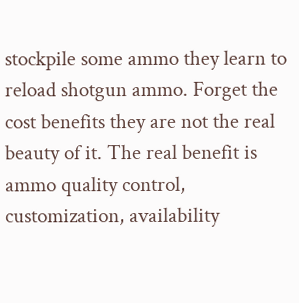stockpile some ammo they learn to reload shotgun ammo. Forget the cost benefits they are not the real beauty of it. The real benefit is ammo quality control, customization, availability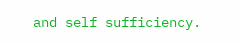and self sufficiency.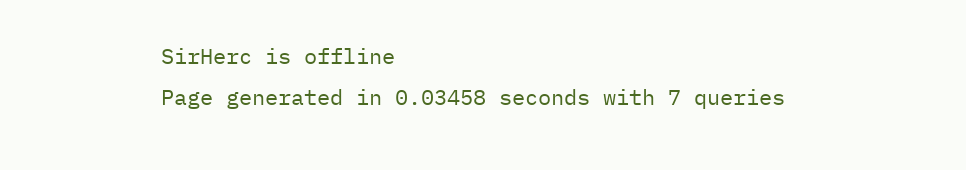SirHerc is offline
Page generated in 0.03458 seconds with 7 queries